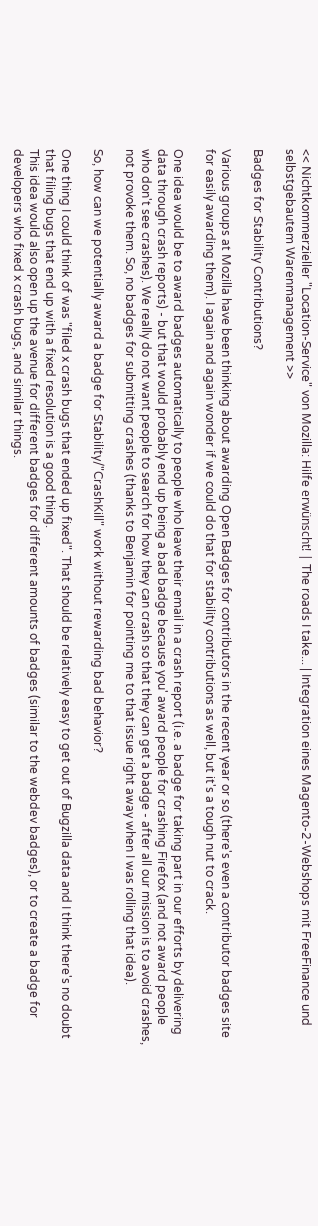<< Nichtkommerzieller "Location-Service" von Mozilla: Hilfe erwünscht! | The roads I take... | Integration eines Magento-2-Webshops mit FreeFinance und selbstgebautem Warenmanagement >>

Badges for Stability Contributions?

Various groups at Mozilla have been thinking about awarding Open Badges for contributors in the recent year or so (there's even a contributor badges site for easily awarding them). I again and again wonder if we could do that for stability contributions as well, but it's a tough nut to crack.

One idea would be to award badges automatically to people who leave their email in a crash report (i.e. a badge for taking part in our efforts by delivering data through crash reports) - but that would probably end up being a bad badge because you' award people for crashing Firefox (and not award people who don't see crashes). We really do not want people to search for how they can crash so that they can get a badge - after all our mission is to avoid crashes, not provoke them. So, no badges for submitting crashes (thanks to Benjamin for pointing me to that issue right away when I was rolling that idea).

So, how can we potentially award a badge for Stability/"CrashKill" work without rewarding bad behavior?

One thing I could think of was "filed x crash bugs that ended up fixed". That should be relatively easy to get out of Bugzilla data and I think there's no doubt that filing bugs that end up with a fixed resolution is a good thing.
This idea would also open up the avenue for different badges for different amounts of badges (similar to the webdev badges), or to create a badge for developers who fixed x crash bugs, and similar things.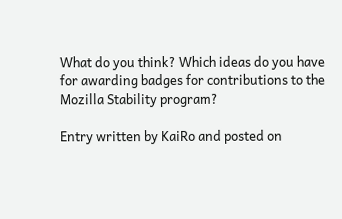What do you think? Which ideas do you have for awarding badges for contributions to the Mozilla Stability program?

Entry written by KaiRo and posted on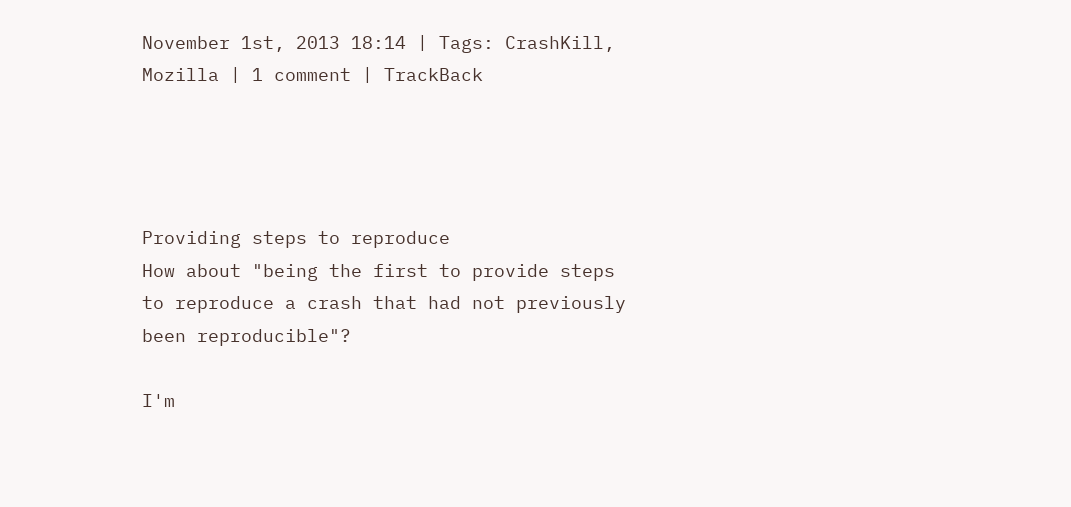November 1st, 2013 18:14 | Tags: CrashKill, Mozilla | 1 comment | TrackBack




Providing steps to reproduce
How about "being the first to provide steps to reproduce a crash that had not previously been reproducible"?

I'm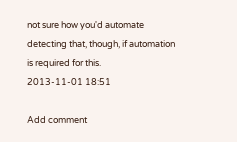not sure how you'd automate detecting that, though, if automation is required for this.
2013-11-01 18:51

Add comment